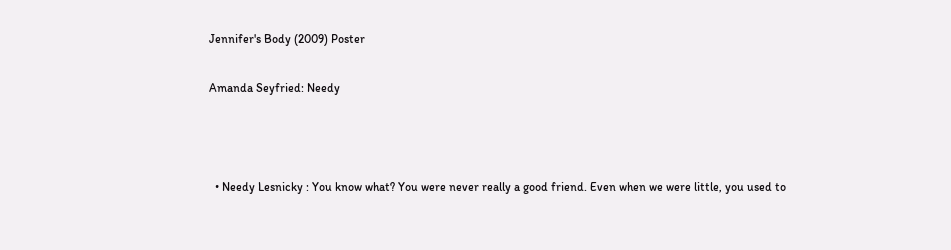Jennifer's Body (2009) Poster

Amanda Seyfried: Needy



  • Needy Lesnicky : You know what? You were never really a good friend. Even when we were little, you used to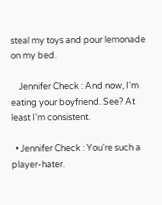steal my toys and pour lemonade on my bed.

    Jennifer Check : And now, I'm eating your boyfriend. See? At least I'm consistent.

  • Jennifer Check : You're such a player-hater.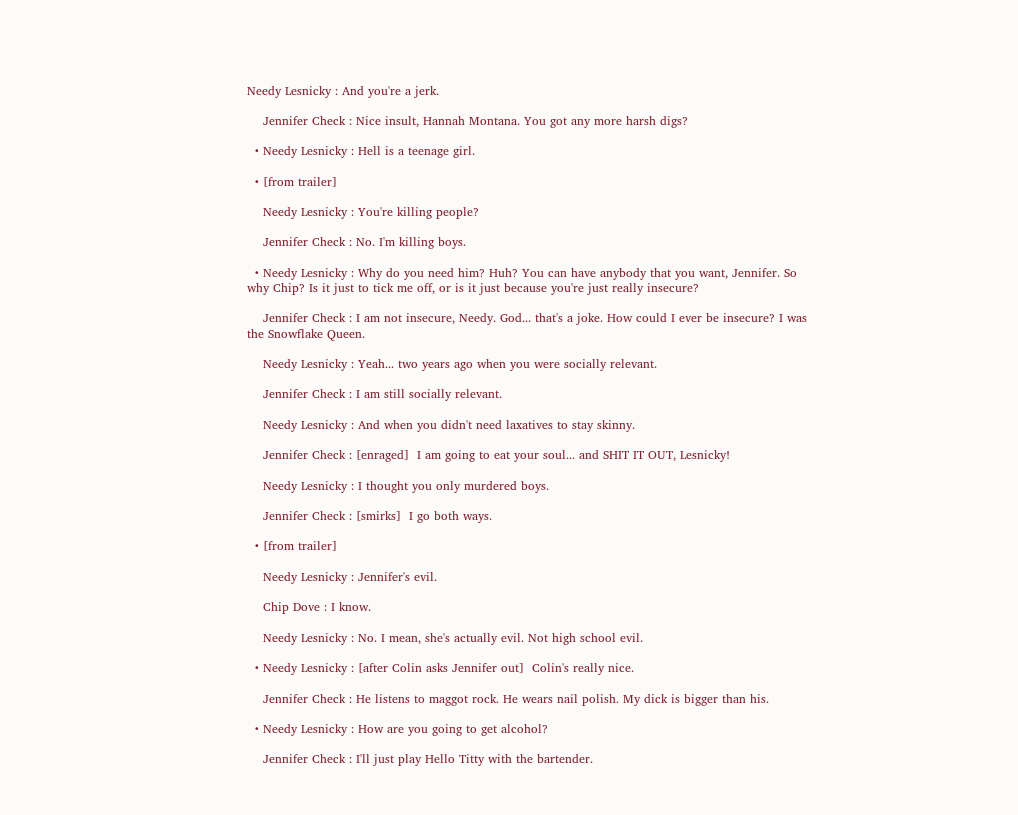Needy Lesnicky : And you're a jerk.

    Jennifer Check : Nice insult, Hannah Montana. You got any more harsh digs?

  • Needy Lesnicky : Hell is a teenage girl.

  • [from trailer]

    Needy Lesnicky : You're killing people?

    Jennifer Check : No. I'm killing boys.

  • Needy Lesnicky : Why do you need him? Huh? You can have anybody that you want, Jennifer. So why Chip? Is it just to tick me off, or is it just because you're just really insecure?

    Jennifer Check : I am not insecure, Needy. God... that's a joke. How could I ever be insecure? I was the Snowflake Queen.

    Needy Lesnicky : Yeah... two years ago when you were socially relevant.

    Jennifer Check : I am still socially relevant.

    Needy Lesnicky : And when you didn't need laxatives to stay skinny.

    Jennifer Check : [enraged]  I am going to eat your soul... and SHIT IT OUT, Lesnicky!

    Needy Lesnicky : I thought you only murdered boys.

    Jennifer Check : [smirks]  I go both ways.

  • [from trailer]

    Needy Lesnicky : Jennifer's evil.

    Chip Dove : I know.

    Needy Lesnicky : No. I mean, she's actually evil. Not high school evil.

  • Needy Lesnicky : [after Colin asks Jennifer out]  Colin's really nice.

    Jennifer Check : He listens to maggot rock. He wears nail polish. My dick is bigger than his.

  • Needy Lesnicky : How are you going to get alcohol?

    Jennifer Check : I'll just play Hello Titty with the bartender.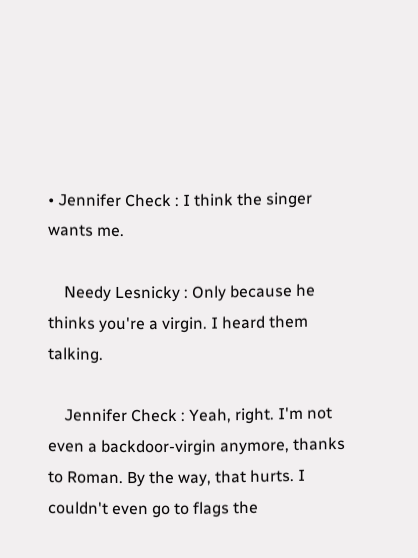• Jennifer Check : I think the singer wants me.

    Needy Lesnicky : Only because he thinks you're a virgin. I heard them talking.

    Jennifer Check : Yeah, right. I'm not even a backdoor-virgin anymore, thanks to Roman. By the way, that hurts. I couldn't even go to flags the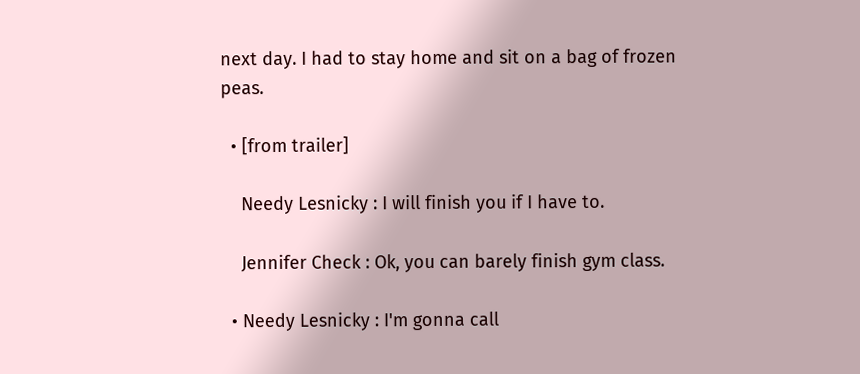next day. I had to stay home and sit on a bag of frozen peas.

  • [from trailer]

    Needy Lesnicky : I will finish you if I have to.

    Jennifer Check : Ok, you can barely finish gym class.

  • Needy Lesnicky : I'm gonna call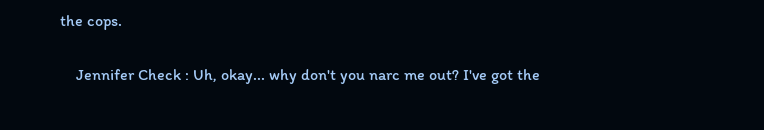the cops.

    Jennifer Check : Uh, okay... why don't you narc me out? I've got the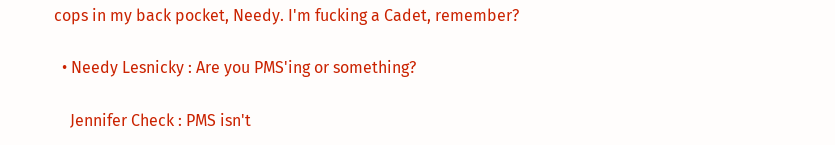cops in my back pocket, Needy. I'm fucking a Cadet, remember?

  • Needy Lesnicky : Are you PMS'ing or something?

    Jennifer Check : PMS isn't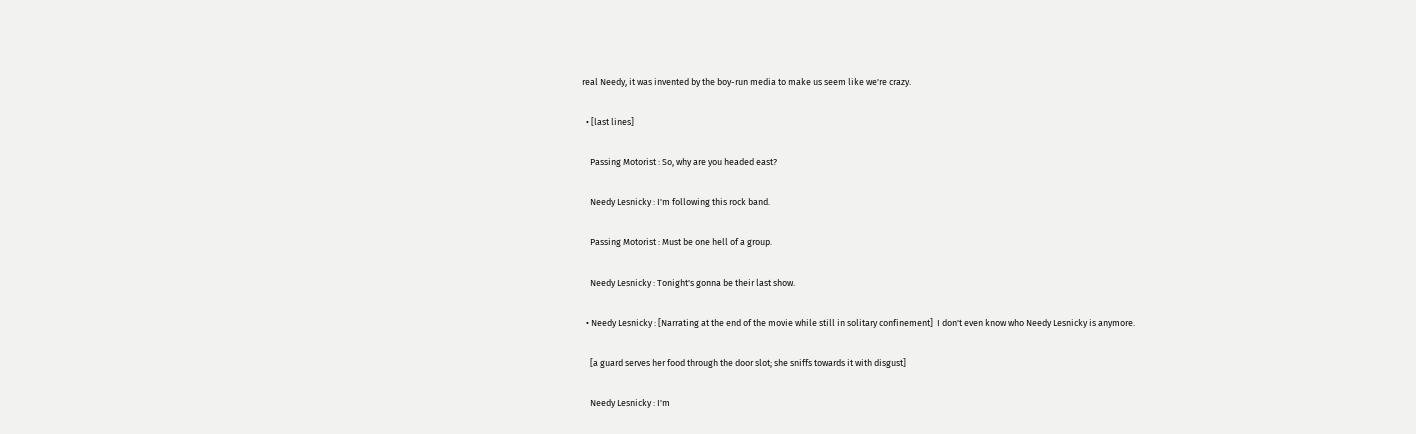real Needy, it was invented by the boy-run media to make us seem like we're crazy.

  • [last lines]

    Passing Motorist : So, why are you headed east?

    Needy Lesnicky : I'm following this rock band.

    Passing Motorist : Must be one hell of a group.

    Needy Lesnicky : Tonight's gonna be their last show.

  • Needy Lesnicky : [Narrating at the end of the movie while still in solitary confinement]  I don't even know who Needy Lesnicky is anymore.

    [a guard serves her food through the door slot; she sniffs towards it with disgust]

    Needy Lesnicky : I'm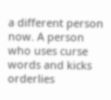a different person now. A person who uses curse words and kicks orderlies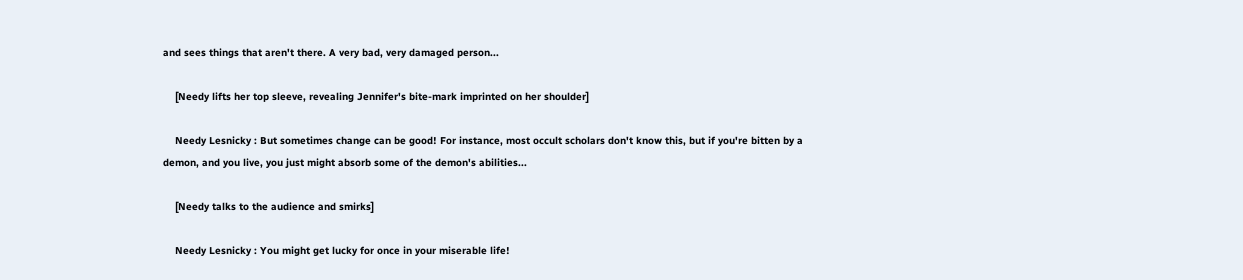and sees things that aren't there. A very bad, very damaged person...

    [Needy lifts her top sleeve, revealing Jennifer's bite-mark imprinted on her shoulder]

    Needy Lesnicky : But sometimes change can be good! For instance, most occult scholars don't know this, but if you're bitten by a demon, and you live, you just might absorb some of the demon's abilities...

    [Needy talks to the audience and smirks]

    Needy Lesnicky : You might get lucky for once in your miserable life!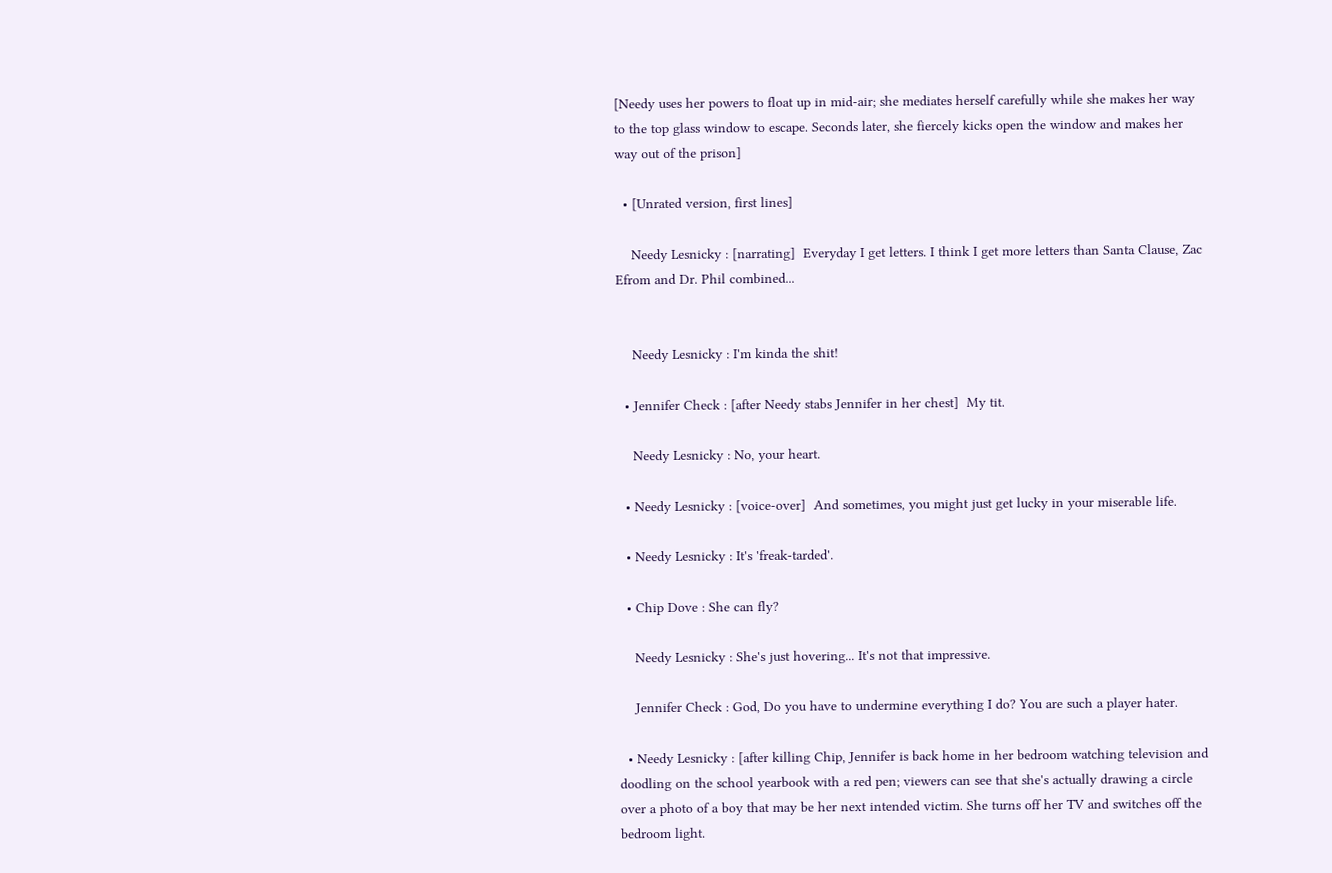[Needy uses her powers to float up in mid-air; she mediates herself carefully while she makes her way to the top glass window to escape. Seconds later, she fiercely kicks open the window and makes her way out of the prison]

  • [Unrated version, first lines]

    Needy Lesnicky : [narrating]  Everyday I get letters. I think I get more letters than Santa Clause, Zac Efrom and Dr. Phil combined...


    Needy Lesnicky : I'm kinda the shit!

  • Jennifer Check : [after Needy stabs Jennifer in her chest]  My tit.

    Needy Lesnicky : No, your heart.

  • Needy Lesnicky : [voice-over]  And sometimes, you might just get lucky in your miserable life.

  • Needy Lesnicky : It's 'freak-tarded'.

  • Chip Dove : She can fly?

    Needy Lesnicky : She's just hovering... It's not that impressive.

    Jennifer Check : God, Do you have to undermine everything I do? You are such a player hater.

  • Needy Lesnicky : [after killing Chip, Jennifer is back home in her bedroom watching television and doodling on the school yearbook with a red pen; viewers can see that she's actually drawing a circle over a photo of a boy that may be her next intended victim. She turns off her TV and switches off the bedroom light.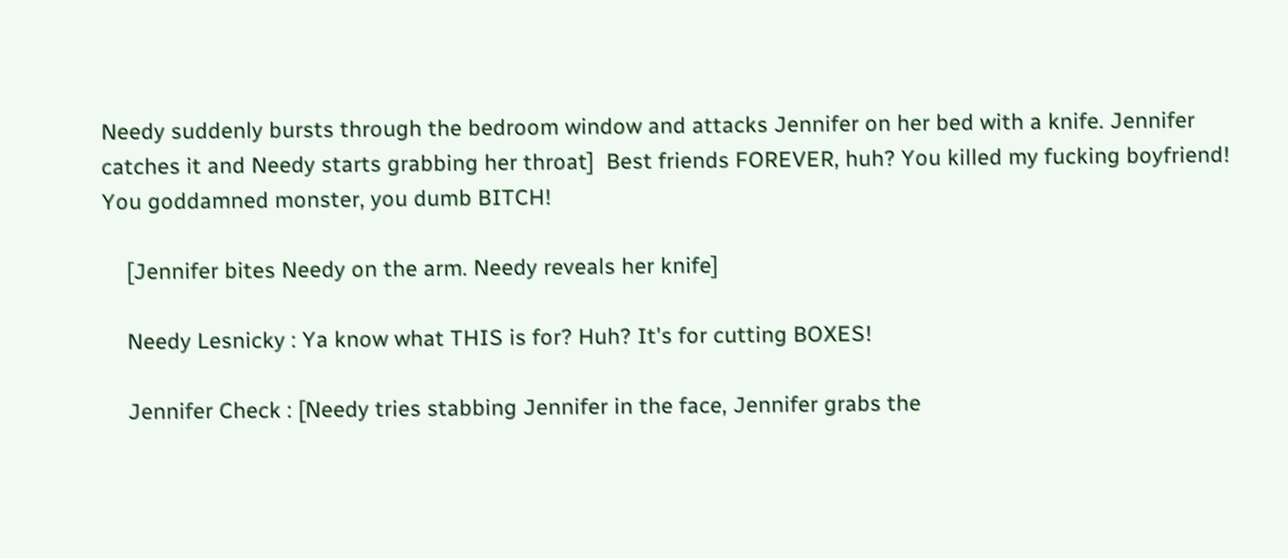Needy suddenly bursts through the bedroom window and attacks Jennifer on her bed with a knife. Jennifer catches it and Needy starts grabbing her throat]  Best friends FOREVER, huh? You killed my fucking boyfriend! You goddamned monster, you dumb BITCH!

    [Jennifer bites Needy on the arm. Needy reveals her knife]

    Needy Lesnicky : Ya know what THIS is for? Huh? It's for cutting BOXES!

    Jennifer Check : [Needy tries stabbing Jennifer in the face, Jennifer grabs the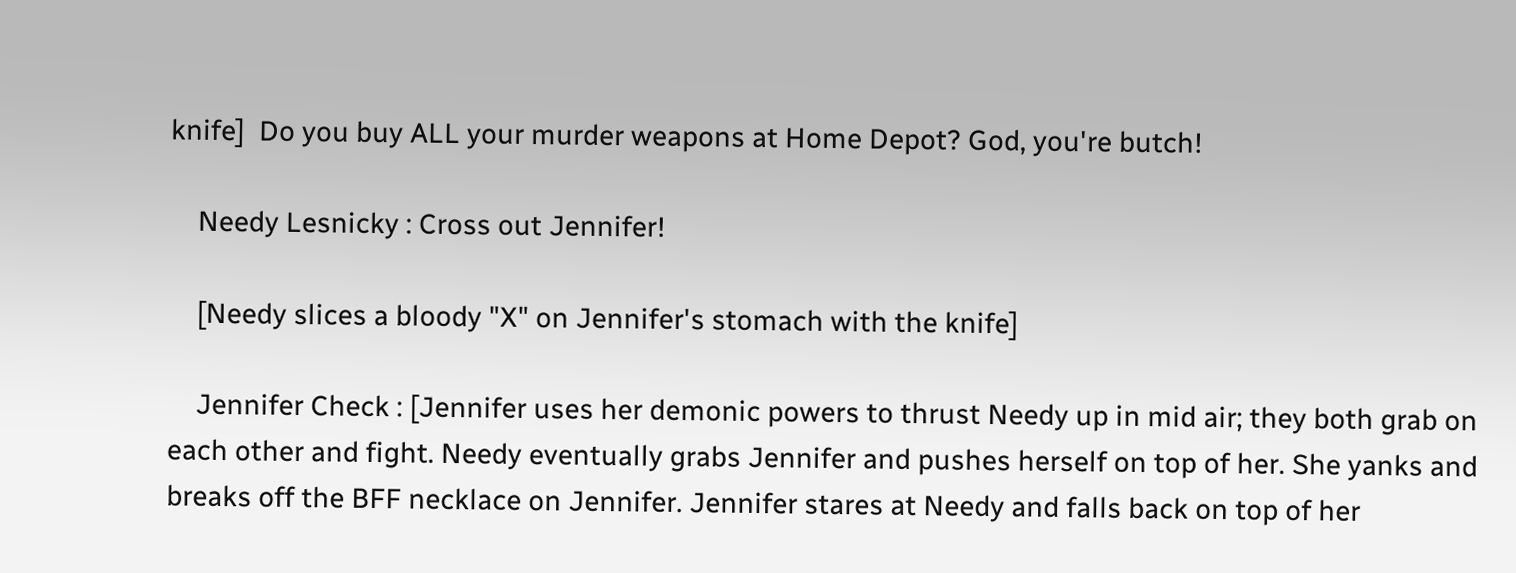knife]  Do you buy ALL your murder weapons at Home Depot? God, you're butch!

    Needy Lesnicky : Cross out Jennifer!

    [Needy slices a bloody "X" on Jennifer's stomach with the knife]

    Jennifer Check : [Jennifer uses her demonic powers to thrust Needy up in mid air; they both grab on each other and fight. Needy eventually grabs Jennifer and pushes herself on top of her. She yanks and breaks off the BFF necklace on Jennifer. Jennifer stares at Needy and falls back on top of her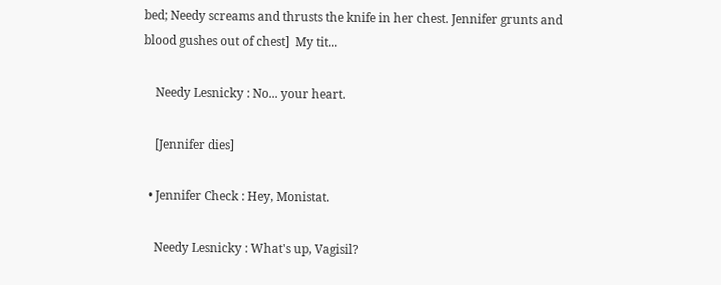bed; Needy screams and thrusts the knife in her chest. Jennifer grunts and blood gushes out of chest]  My tit...

    Needy Lesnicky : No... your heart.

    [Jennifer dies]

  • Jennifer Check : Hey, Monistat.

    Needy Lesnicky : What's up, Vagisil?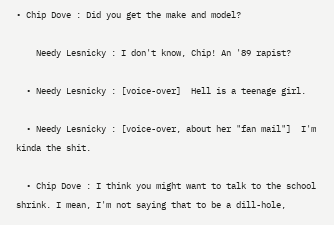• Chip Dove : Did you get the make and model?

    Needy Lesnicky : I don't know, Chip! An '89 rapist?

  • Needy Lesnicky : [voice-over]  Hell is a teenage girl.

  • Needy Lesnicky : [voice-over, about her "fan mail"]  I'm kinda the shit.

  • Chip Dove : I think you might want to talk to the school shrink. I mean, I'm not saying that to be a dill-hole,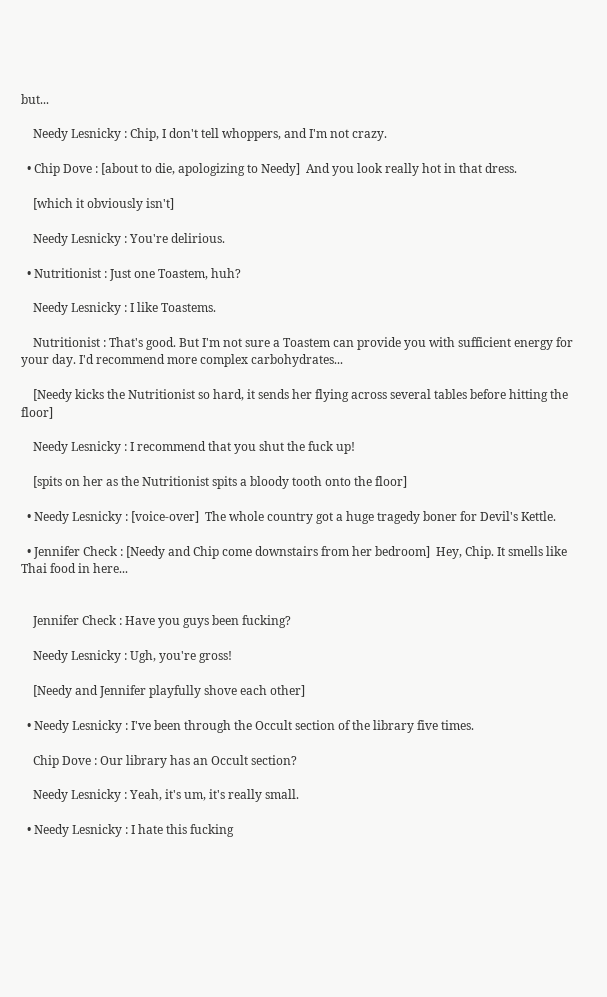but...

    Needy Lesnicky : Chip, I don't tell whoppers, and I'm not crazy.

  • Chip Dove : [about to die, apologizing to Needy]  And you look really hot in that dress.

    [which it obviously isn't]

    Needy Lesnicky : You're delirious.

  • Nutritionist : Just one Toastem, huh?

    Needy Lesnicky : I like Toastems.

    Nutritionist : That's good. But I'm not sure a Toastem can provide you with sufficient energy for your day. I'd recommend more complex carbohydrates...

    [Needy kicks the Nutritionist so hard, it sends her flying across several tables before hitting the floor]

    Needy Lesnicky : I recommend that you shut the fuck up!

    [spits on her as the Nutritionist spits a bloody tooth onto the floor]

  • Needy Lesnicky : [voice-over]  The whole country got a huge tragedy boner for Devil's Kettle.

  • Jennifer Check : [Needy and Chip come downstairs from her bedroom]  Hey, Chip. It smells like Thai food in here...


    Jennifer Check : Have you guys been fucking?

    Needy Lesnicky : Ugh, you're gross!

    [Needy and Jennifer playfully shove each other]

  • Needy Lesnicky : I've been through the Occult section of the library five times.

    Chip Dove : Our library has an Occult section?

    Needy Lesnicky : Yeah, it's um, it's really small.

  • Needy Lesnicky : I hate this fucking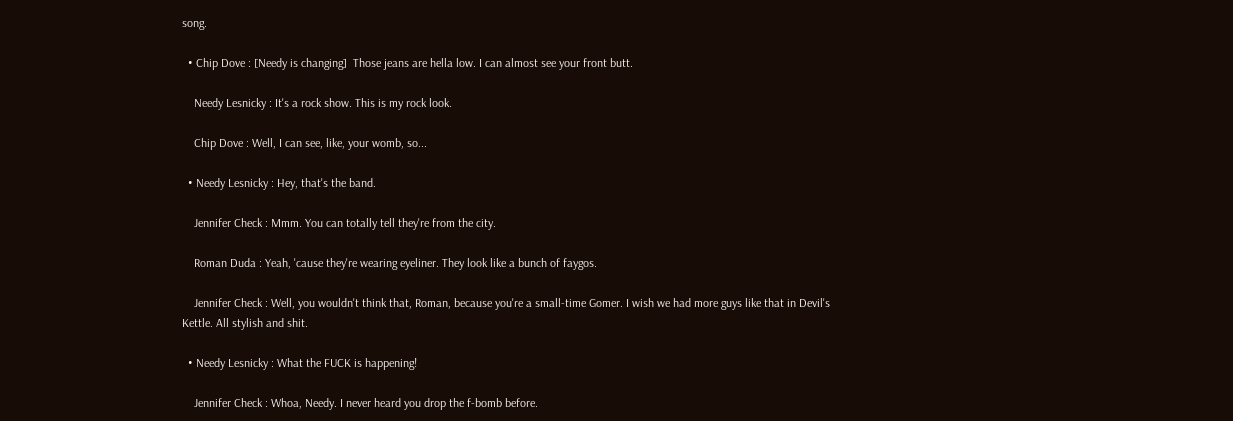song.

  • Chip Dove : [Needy is changing]  Those jeans are hella low. I can almost see your front butt.

    Needy Lesnicky : It's a rock show. This is my rock look.

    Chip Dove : Well, I can see, like, your womb, so...

  • Needy Lesnicky : Hey, that's the band.

    Jennifer Check : Mmm. You can totally tell they're from the city.

    Roman Duda : Yeah, 'cause they're wearing eyeliner. They look like a bunch of faygos.

    Jennifer Check : Well, you wouldn't think that, Roman, because you're a small-time Gomer. I wish we had more guys like that in Devil's Kettle. All stylish and shit.

  • Needy Lesnicky : What the FUCK is happening!

    Jennifer Check : Whoa, Needy. I never heard you drop the f-bomb before.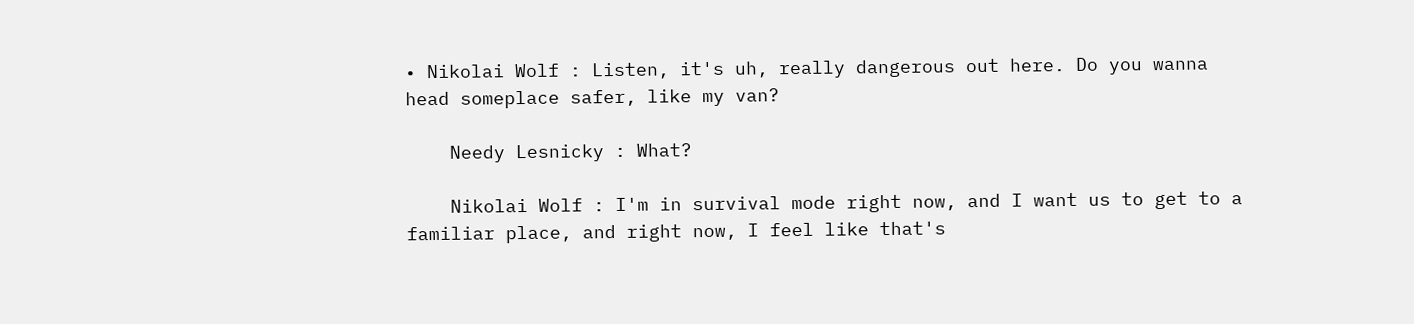• Nikolai Wolf : Listen, it's uh, really dangerous out here. Do you wanna head someplace safer, like my van?

    Needy Lesnicky : What?

    Nikolai Wolf : I'm in survival mode right now, and I want us to get to a familiar place, and right now, I feel like that's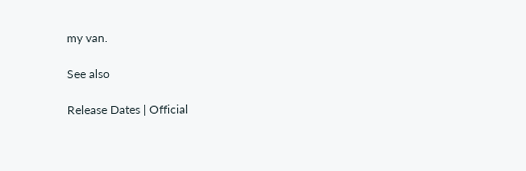my van.

See also

Release Dates | Official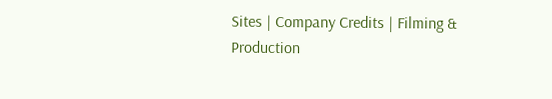Sites | Company Credits | Filming & Production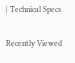| Technical Specs

Recently Viewed